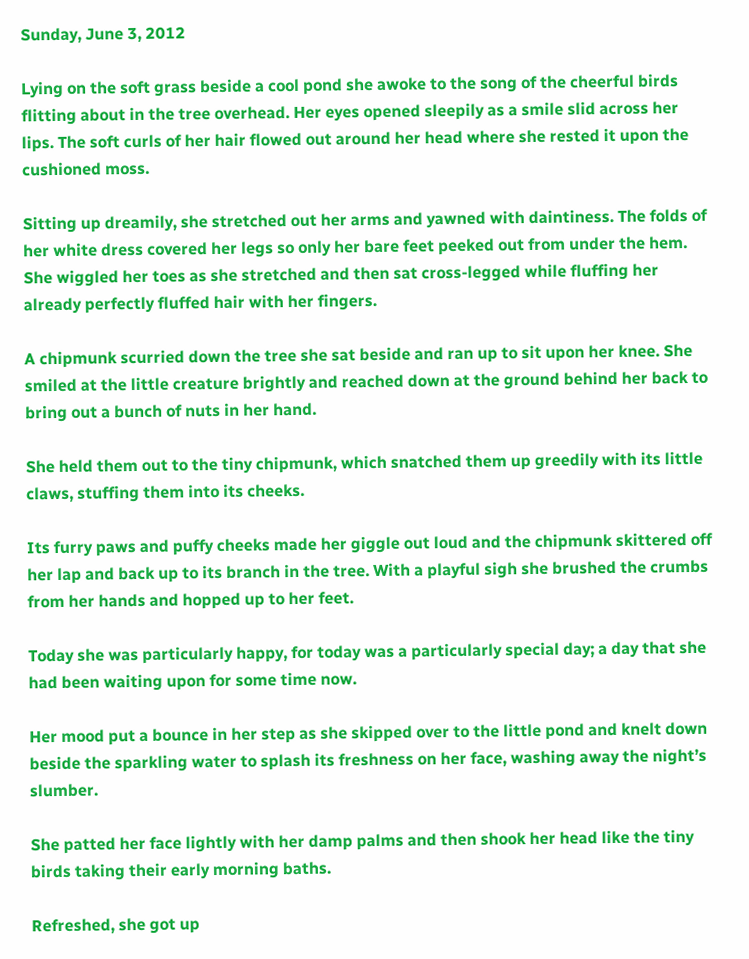Sunday, June 3, 2012

Lying on the soft grass beside a cool pond she awoke to the song of the cheerful birds flitting about in the tree overhead. Her eyes opened sleepily as a smile slid across her lips. The soft curls of her hair flowed out around her head where she rested it upon the cushioned moss.

Sitting up dreamily, she stretched out her arms and yawned with daintiness. The folds of her white dress covered her legs so only her bare feet peeked out from under the hem. She wiggled her toes as she stretched and then sat cross-legged while fluffing her already perfectly fluffed hair with her fingers.

A chipmunk scurried down the tree she sat beside and ran up to sit upon her knee. She smiled at the little creature brightly and reached down at the ground behind her back to bring out a bunch of nuts in her hand.

She held them out to the tiny chipmunk, which snatched them up greedily with its little claws, stuffing them into its cheeks.

Its furry paws and puffy cheeks made her giggle out loud and the chipmunk skittered off her lap and back up to its branch in the tree. With a playful sigh she brushed the crumbs from her hands and hopped up to her feet.

Today she was particularly happy, for today was a particularly special day; a day that she had been waiting upon for some time now.

Her mood put a bounce in her step as she skipped over to the little pond and knelt down beside the sparkling water to splash its freshness on her face, washing away the night’s slumber.

She patted her face lightly with her damp palms and then shook her head like the tiny birds taking their early morning baths.

Refreshed, she got up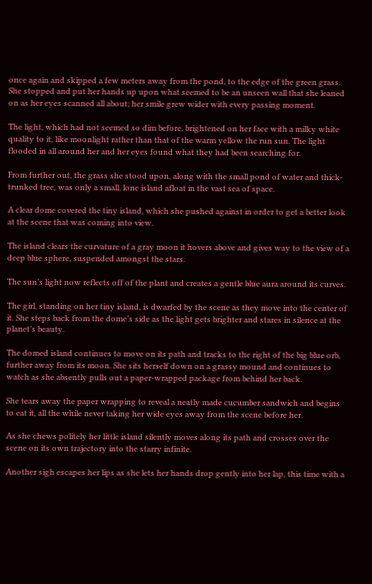once again and skipped a few meters away from the pond, to the edge of the green grass. She stopped and put her hands up upon what seemed to be an unseen wall that she leaned on as her eyes scanned all about; her smile grew wider with every passing moment.

The light, which had not seemed so dim before, brightened on her face with a milky white quality to it, like moonlight rather than that of the warm yellow the run sun. The light flooded in all around her and her eyes found what they had been searching for.

From further out, the grass she stood upon, along with the small pond of water and thick-trunked tree, was only a small, lone island afloat in the vast sea of space.

A clear dome covered the tiny island, which she pushed against in order to get a better look at the scene that was coming into view.

The island clears the curvature of a gray moon it hovers above and gives way to the view of a deep blue sphere, suspended amongst the stars.

The sun’s light now reflects off of the plant and creates a gentle blue aura around its curves.

The girl, standing on her tiny island, is dwarfed by the scene as they move into the center of it. She steps back from the dome’s side as the light gets brighter and stares in silence at the planet’s beauty.

The domed island continues to move on its path and tracks to the right of the big blue orb, further away from its moon. She sits herself down on a grassy mound and continues to watch as she absently pulls out a paper-wrapped package from behind her back.

She tears away the paper wrapping to reveal a neatly made cucumber sandwich and begins to eat it, all the while never taking her wide eyes away from the scene before her.

As she chews politely her little island silently moves along its path and crosses over the scene on its own trajectory into the starry infinite.

Another sigh escapes her lips as she lets her hands drop gently into her lap, this time with a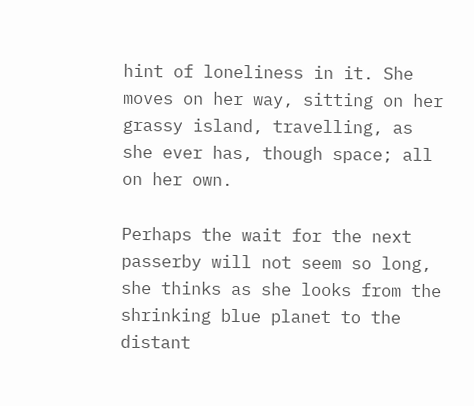hint of loneliness in it. She moves on her way, sitting on her grassy island, travelling, as she ever has, though space; all on her own.

Perhaps the wait for the next passerby will not seem so long, she thinks as she looks from the shrinking blue planet to the distant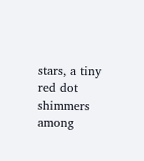stars, a tiny red dot shimmers among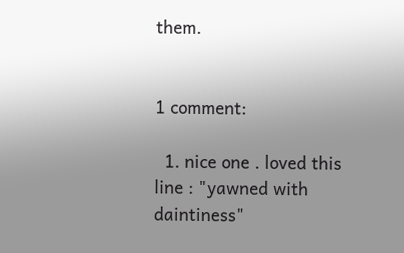them.


1 comment:

  1. nice one . loved this line : "yawned with daintiness"